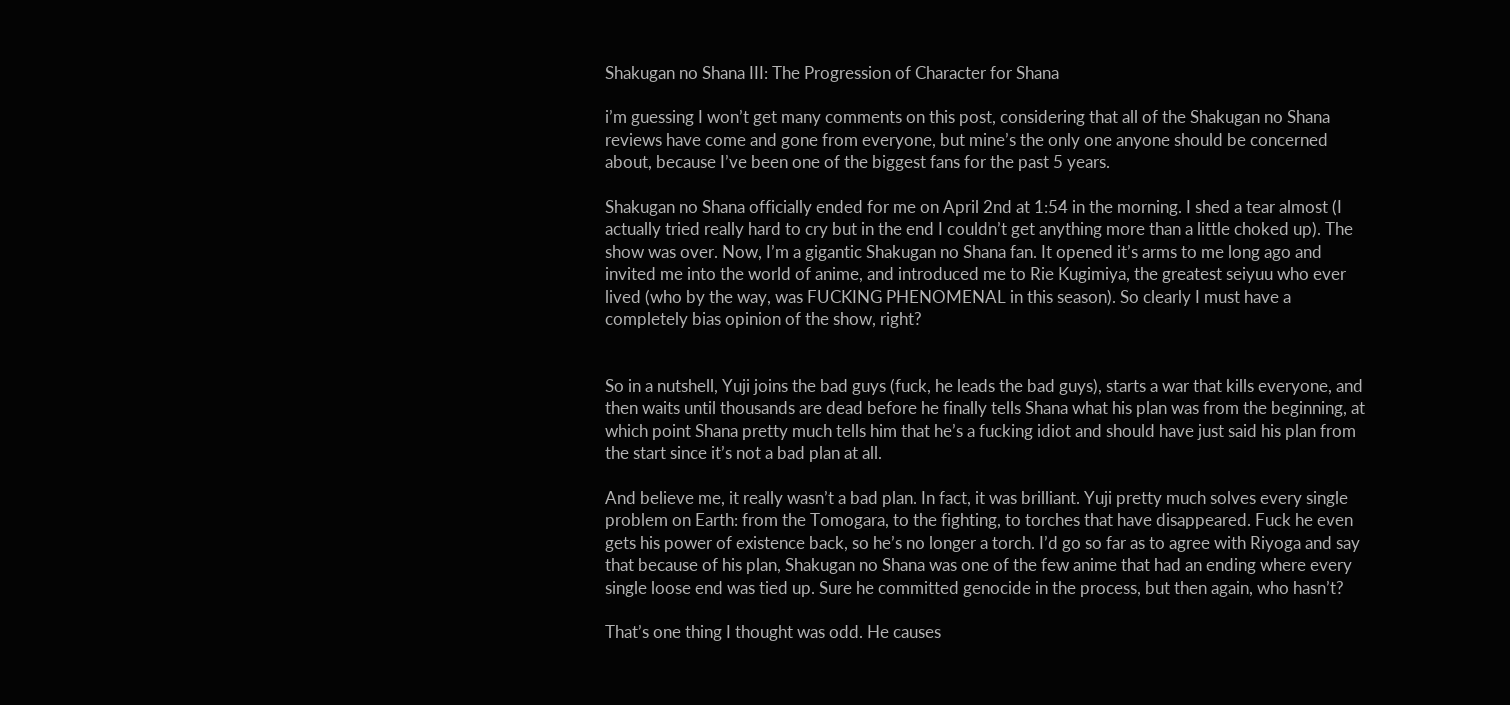Shakugan no Shana III: The Progression of Character for Shana

i’m guessing I won’t get many comments on this post, considering that all of the Shakugan no Shana reviews have come and gone from everyone, but mine’s the only one anyone should be concerned about, because I’ve been one of the biggest fans for the past 5 years.

Shakugan no Shana officially ended for me on April 2nd at 1:54 in the morning. I shed a tear almost (I actually tried really hard to cry but in the end I couldn’t get anything more than a little choked up). The show was over. Now, I’m a gigantic Shakugan no Shana fan. It opened it’s arms to me long ago and invited me into the world of anime, and introduced me to Rie Kugimiya, the greatest seiyuu who ever lived (who by the way, was FUCKING PHENOMENAL in this season). So clearly I must have a completely bias opinion of the show, right?


So in a nutshell, Yuji joins the bad guys (fuck, he leads the bad guys), starts a war that kills everyone, and then waits until thousands are dead before he finally tells Shana what his plan was from the beginning, at which point Shana pretty much tells him that he’s a fucking idiot and should have just said his plan from the start since it’s not a bad plan at all.

And believe me, it really wasn’t a bad plan. In fact, it was brilliant. Yuji pretty much solves every single problem on Earth: from the Tomogara, to the fighting, to torches that have disappeared. Fuck he even gets his power of existence back, so he’s no longer a torch. I’d go so far as to agree with Riyoga and say that because of his plan, Shakugan no Shana was one of the few anime that had an ending where every single loose end was tied up. Sure he committed genocide in the process, but then again, who hasn’t?

That’s one thing I thought was odd. He causes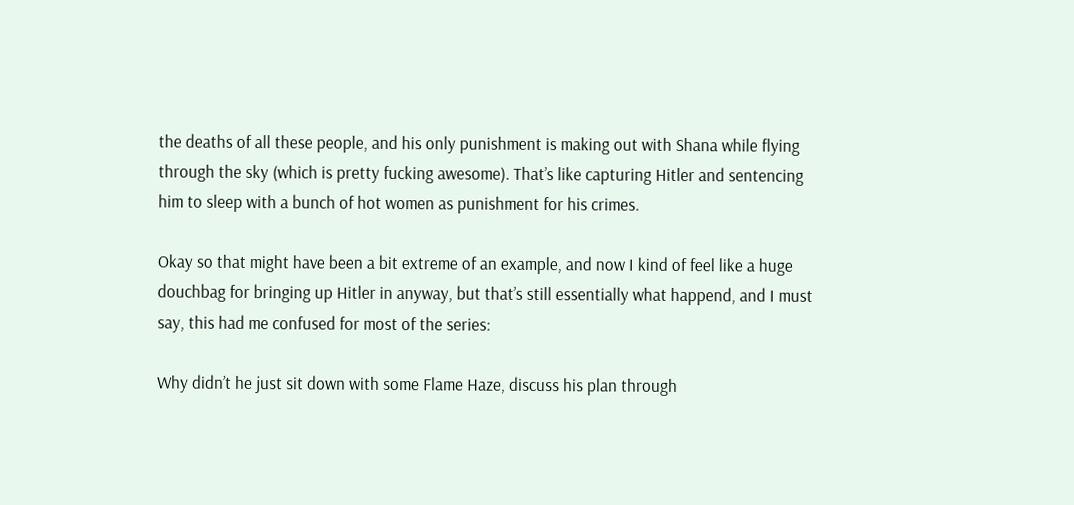the deaths of all these people, and his only punishment is making out with Shana while flying through the sky (which is pretty fucking awesome). That’s like capturing Hitler and sentencing him to sleep with a bunch of hot women as punishment for his crimes.

Okay so that might have been a bit extreme of an example, and now I kind of feel like a huge douchbag for bringing up Hitler in anyway, but that’s still essentially what happend, and I must say, this had me confused for most of the series:

Why didn’t he just sit down with some Flame Haze, discuss his plan through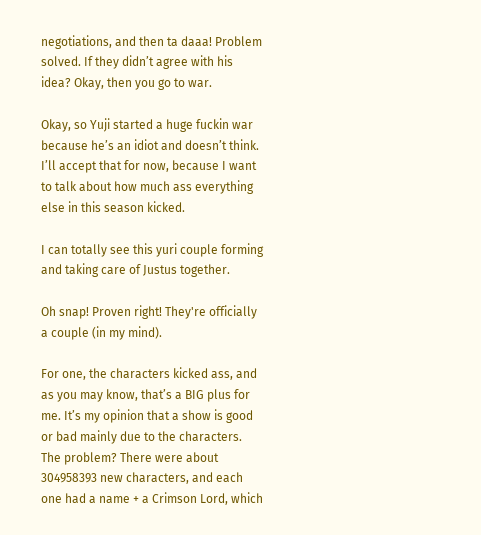negotiations, and then ta daaa! Problem solved. If they didn’t agree with his idea? Okay, then you go to war.

Okay, so Yuji started a huge fuckin war because he’s an idiot and doesn’t think. I’ll accept that for now, because I want to talk about how much ass everything else in this season kicked.

I can totally see this yuri couple forming and taking care of Justus together.

Oh snap! Proven right! They're officially a couple (in my mind).

For one, the characters kicked ass, and as you may know, that’s a BIG plus for me. It’s my opinion that a show is good or bad mainly due to the characters. The problem? There were about 304958393 new characters, and each one had a name + a Crimson Lord, which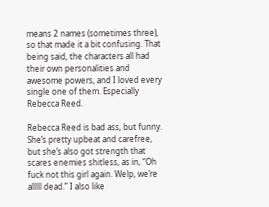means 2 names (sometimes three), so that made it a bit confusing. That being said, the characters all had their own personalities and awesome powers, and I loved every single one of them. Especially Rebecca Reed.

Rebecca Reed is bad ass, but funny. She’s pretty upbeat and carefree, but she’s also got strength that scares enemies shitless, as in, “Oh fuck not this girl again. Welp, we’re alllll dead.” I also like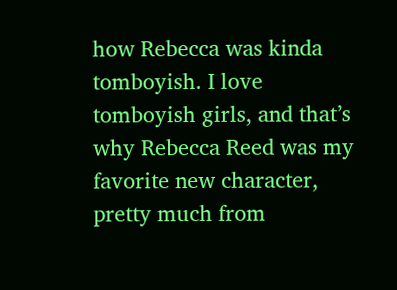how Rebecca was kinda tomboyish. I love tomboyish girls, and that’s why Rebecca Reed was my favorite new character, pretty much from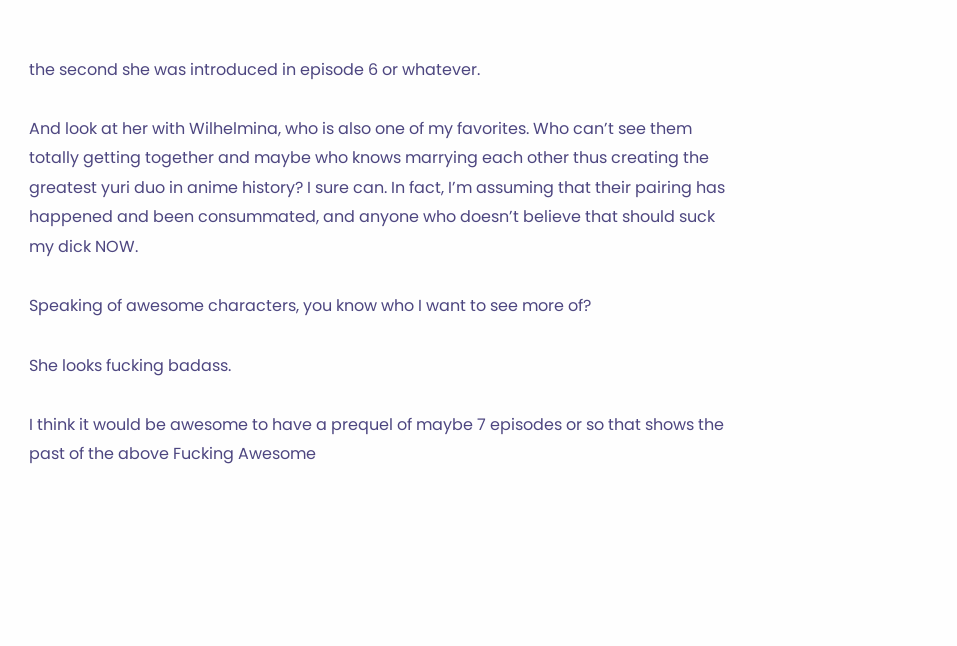the second she was introduced in episode 6 or whatever.

And look at her with Wilhelmina, who is also one of my favorites. Who can’t see them totally getting together and maybe who knows marrying each other thus creating the greatest yuri duo in anime history? I sure can. In fact, I’m assuming that their pairing has happened and been consummated, and anyone who doesn’t believe that should suck my dick NOW.

Speaking of awesome characters, you know who I want to see more of?

She looks fucking badass.

I think it would be awesome to have a prequel of maybe 7 episodes or so that shows the past of the above Fucking Awesome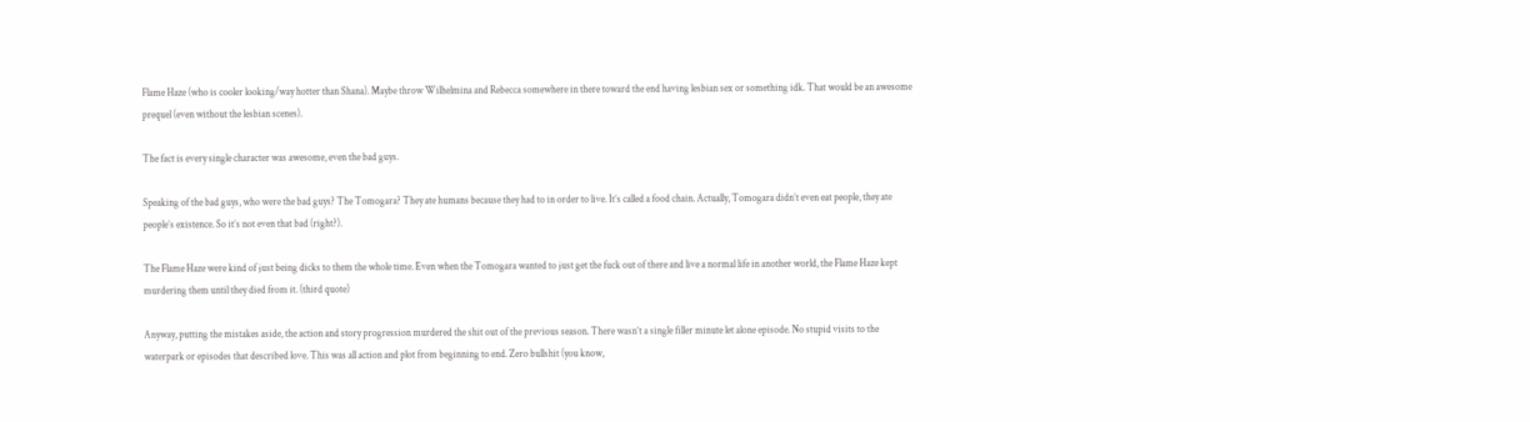Flame Haze (who is cooler looking/way hotter than Shana). Maybe throw Wilhelmina and Rebecca somewhere in there toward the end having lesbian sex or something idk. That would be an awesome prequel (even without the lesbian scenes).

The fact is every single character was awesome, even the bad guys.

Speaking of the bad guys, who were the bad guys? The Tomogara? They ate humans because they had to in order to live. It’s called a food chain. Actually, Tomogara didn’t even eat people, they ate people’s existence. So it’s not even that bad (right?).

The Flame Haze were kind of just being dicks to them the whole time. Even when the Tomogara wanted to just get the fuck out of there and live a normal life in another world, the Flame Haze kept murdering them until they died from it. (third quote)

Anyway, putting the mistakes aside, the action and story progression murdered the shit out of the previous season. There wasn’t a single filler minute let alone episode. No stupid visits to the waterpark or episodes that described love. This was all action and plot from beginning to end. Zero bullshit (you know,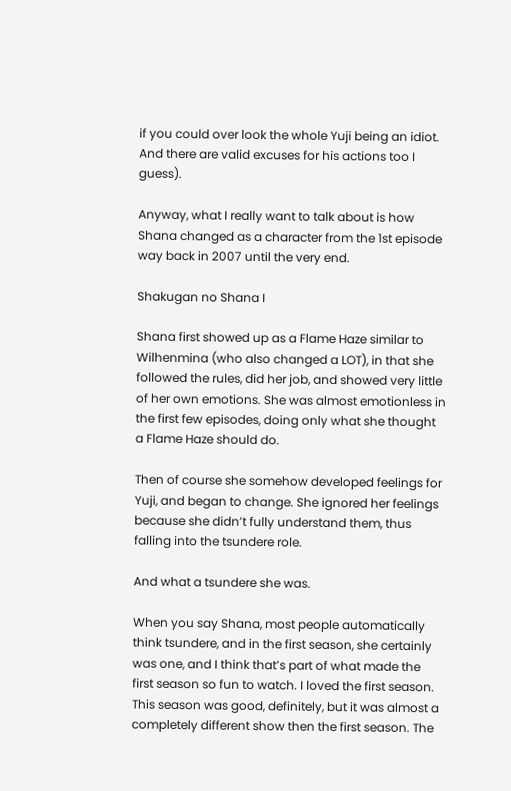if you could over look the whole Yuji being an idiot. And there are valid excuses for his actions too I guess).

Anyway, what I really want to talk about is how Shana changed as a character from the 1st episode way back in 2007 until the very end.

Shakugan no Shana I

Shana first showed up as a Flame Haze similar to Wilhenmina (who also changed a LOT), in that she followed the rules, did her job, and showed very little of her own emotions. She was almost emotionless in the first few episodes, doing only what she thought a Flame Haze should do.

Then of course she somehow developed feelings for Yuji, and began to change. She ignored her feelings because she didn’t fully understand them, thus falling into the tsundere role.

And what a tsundere she was.

When you say Shana, most people automatically think tsundere, and in the first season, she certainly was one, and I think that’s part of what made the first season so fun to watch. I loved the first season. This season was good, definitely, but it was almost a completely different show then the first season. The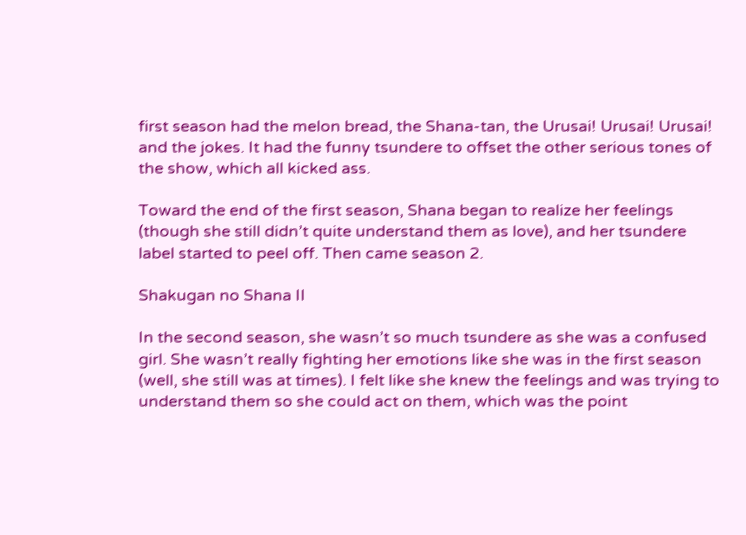first season had the melon bread, the Shana-tan, the Urusai! Urusai! Urusai! and the jokes. It had the funny tsundere to offset the other serious tones of the show, which all kicked ass.

Toward the end of the first season, Shana began to realize her feelings (though she still didn’t quite understand them as love), and her tsundere label started to peel off. Then came season 2.

Shakugan no Shana II

In the second season, she wasn’t so much tsundere as she was a confused girl. She wasn’t really fighting her emotions like she was in the first season (well, she still was at times). I felt like she knew the feelings and was trying to understand them so she could act on them, which was the point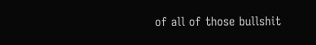of all of those bullshit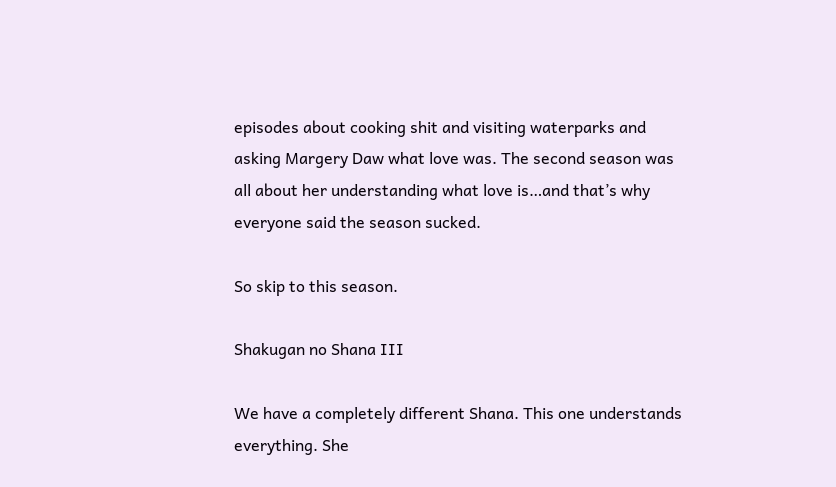episodes about cooking shit and visiting waterparks and asking Margery Daw what love was. The second season was all about her understanding what love is…and that’s why everyone said the season sucked.

So skip to this season.

Shakugan no Shana III

We have a completely different Shana. This one understands everything. She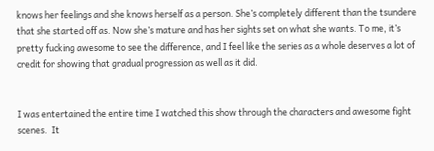knows her feelings and she knows herself as a person. She’s completely different than the tsundere that she started off as. Now she’s mature and has her sights set on what she wants. To me, it’s pretty fucking awesome to see the difference, and I feel like the series as a whole deserves a lot of credit for showing that gradual progression as well as it did.


I was entertained the entire time I watched this show through the characters and awesome fight scenes.  It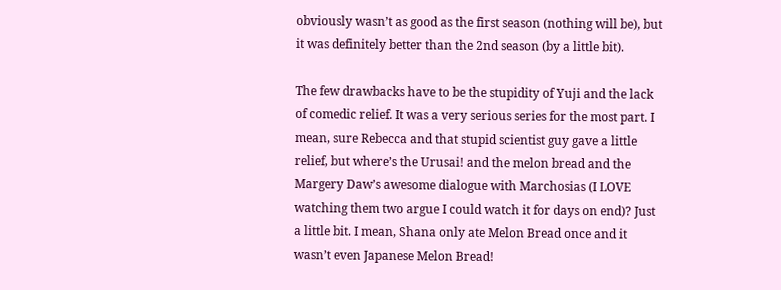obviously wasn’t as good as the first season (nothing will be), but it was definitely better than the 2nd season (by a little bit).

The few drawbacks have to be the stupidity of Yuji and the lack of comedic relief. It was a very serious series for the most part. I mean, sure Rebecca and that stupid scientist guy gave a little relief, but where’s the Urusai! and the melon bread and the Margery Daw’s awesome dialogue with Marchosias (I LOVE watching them two argue I could watch it for days on end)? Just a little bit. I mean, Shana only ate Melon Bread once and it wasn’t even Japanese Melon Bread!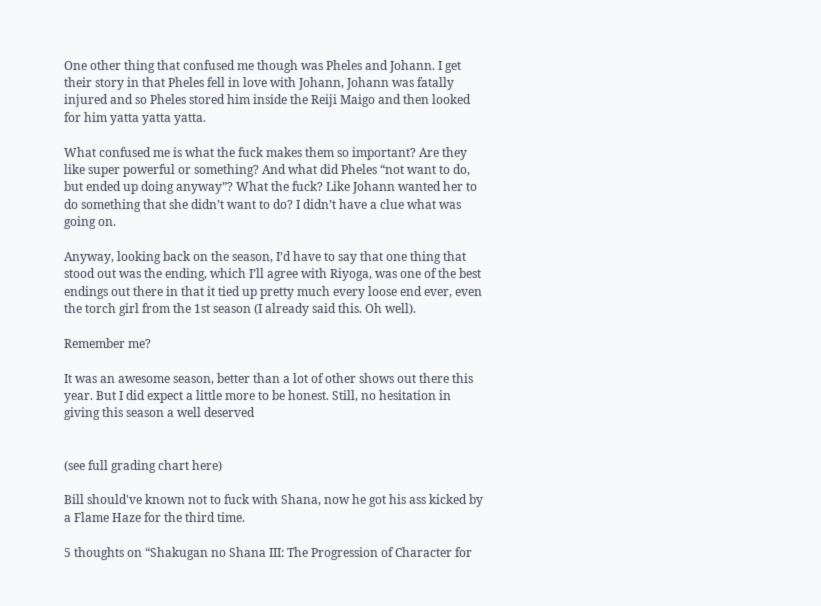One other thing that confused me though was Pheles and Johann. I get their story in that Pheles fell in love with Johann, Johann was fatally injured and so Pheles stored him inside the Reiji Maigo and then looked for him yatta yatta yatta.

What confused me is what the fuck makes them so important? Are they like super powerful or something? And what did Pheles “not want to do, but ended up doing anyway”? What the fuck? Like Johann wanted her to do something that she didn’t want to do? I didn’t have a clue what was going on.

Anyway, looking back on the season, I’d have to say that one thing that stood out was the ending, which I’ll agree with Riyoga, was one of the best endings out there in that it tied up pretty much every loose end ever, even the torch girl from the 1st season (I already said this. Oh well).

Remember me?

It was an awesome season, better than a lot of other shows out there this year. But I did expect a little more to be honest. Still, no hesitation in giving this season a well deserved


(see full grading chart here)

Bill should've known not to fuck with Shana, now he got his ass kicked by a Flame Haze for the third time.

5 thoughts on “Shakugan no Shana III: The Progression of Character for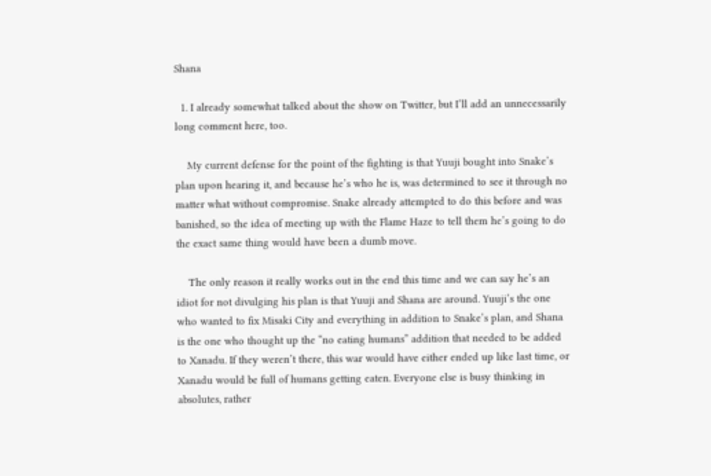Shana

  1. I already somewhat talked about the show on Twitter, but I’ll add an unnecessarily long comment here, too.

    My current defense for the point of the fighting is that Yuuji bought into Snake’s plan upon hearing it, and because he’s who he is, was determined to see it through no matter what without compromise. Snake already attempted to do this before and was banished, so the idea of meeting up with the Flame Haze to tell them he’s going to do the exact same thing would have been a dumb move.

    The only reason it really works out in the end this time and we can say he’s an idiot for not divulging his plan is that Yuuji and Shana are around. Yuuji’s the one who wanted to fix Misaki City and everything in addition to Snake’s plan, and Shana is the one who thought up the “no eating humans” addition that needed to be added to Xanadu. If they weren’t there, this war would have either ended up like last time, or Xanadu would be full of humans getting eaten. Everyone else is busy thinking in absolutes, rather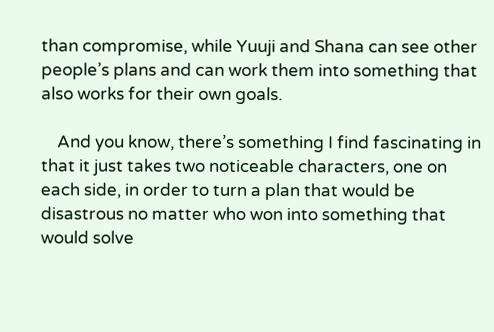than compromise, while Yuuji and Shana can see other people’s plans and can work them into something that also works for their own goals.

    And you know, there’s something I find fascinating in that it just takes two noticeable characters, one on each side, in order to turn a plan that would be disastrous no matter who won into something that would solve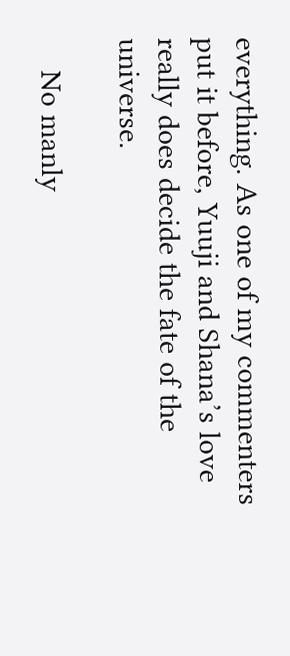everything. As one of my commenters put it before, Yuuji and Shana’s love really does decide the fate of the universe.

    No manly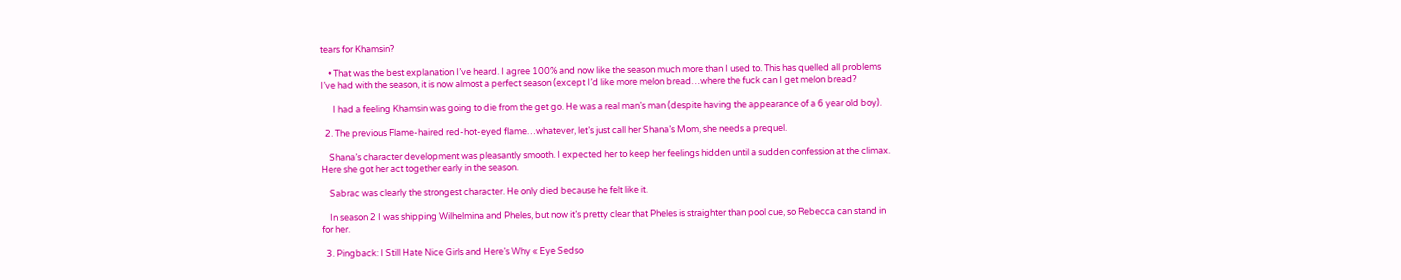tears for Khamsin?

    • That was the best explanation I’ve heard. I agree 100% and now like the season much more than I used to. This has quelled all problems I’ve had with the season, it is now almost a perfect season (except I’d like more melon bread…where the fuck can I get melon bread?

      I had a feeling Khamsin was going to die from the get go. He was a real man’s man (despite having the appearance of a 6 year old boy).

  2. The previous Flame-haired red-hot-eyed flame…whatever, let’s just call her Shana’s Mom, she needs a prequel.

    Shana’s character development was pleasantly smooth. I expected her to keep her feelings hidden until a sudden confession at the climax. Here she got her act together early in the season.

    Sabrac was clearly the strongest character. He only died because he felt like it.

    In season 2 I was shipping Wilhelmina and Pheles, but now it’s pretty clear that Pheles is straighter than pool cue, so Rebecca can stand in for her.

  3. Pingback: I Still Hate Nice Girls and Here’s Why « Eye Sedso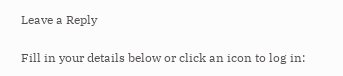Leave a Reply

Fill in your details below or click an icon to log in: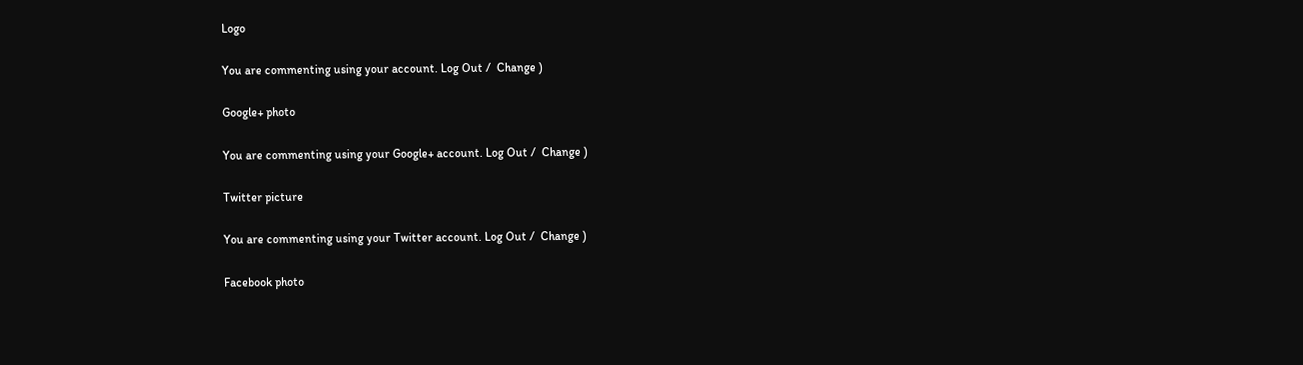Logo

You are commenting using your account. Log Out /  Change )

Google+ photo

You are commenting using your Google+ account. Log Out /  Change )

Twitter picture

You are commenting using your Twitter account. Log Out /  Change )

Facebook photo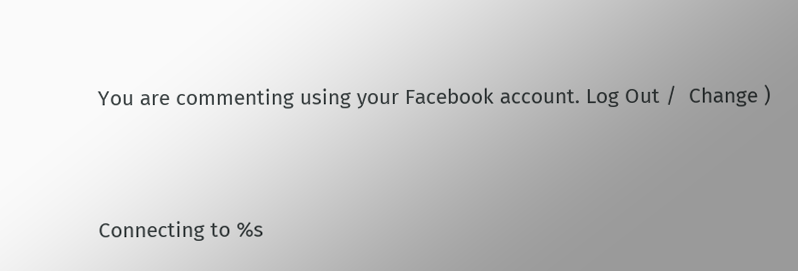You are commenting using your Facebook account. Log Out /  Change )


Connecting to %s